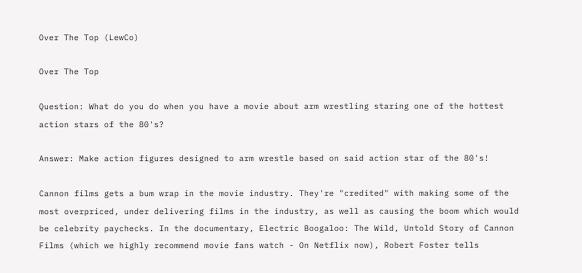Over The Top (LewCo)

Over The Top

Question: What do you do when you have a movie about arm wrestling staring one of the hottest action stars of the 80's?

Answer: Make action figures designed to arm wrestle based on said action star of the 80's!

Cannon films gets a bum wrap in the movie industry. They're "credited" with making some of the most overpriced, under delivering films in the industry, as well as causing the boom which would be celebrity paychecks. In the documentary, Electric Boogaloo: The Wild, Untold Story of Cannon Films (which we highly recommend movie fans watch - On Netflix now), Robert Foster tells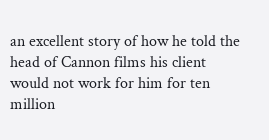an excellent story of how he told the head of Cannon films his client would not work for him for ten million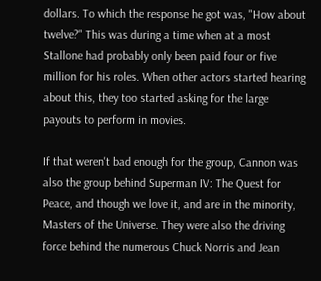dollars. To which the response he got was, "How about twelve?" This was during a time when at a most Stallone had probably only been paid four or five million for his roles. When other actors started hearing about this, they too started asking for the large payouts to perform in movies.

If that weren't bad enough for the group, Cannon was also the group behind Superman IV: The Quest for Peace, and though we love it, and are in the minority, Masters of the Universe. They were also the driving force behind the numerous Chuck Norris and Jean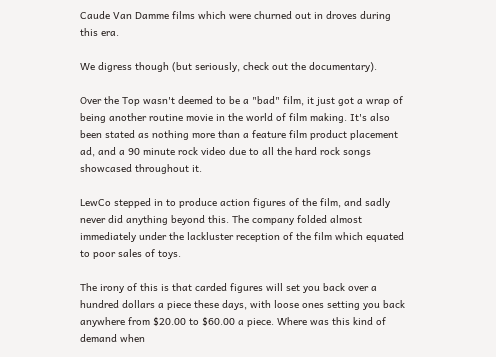Caude Van Damme films which were churned out in droves during this era.

We digress though (but seriously, check out the documentary).

Over the Top wasn't deemed to be a "bad" film, it just got a wrap of being another routine movie in the world of film making. It's also been stated as nothing more than a feature film product placement ad, and a 90 minute rock video due to all the hard rock songs showcased throughout it.

LewCo stepped in to produce action figures of the film, and sadly never did anything beyond this. The company folded almost immediately under the lackluster reception of the film which equated to poor sales of toys.

The irony of this is that carded figures will set you back over a hundred dollars a piece these days, with loose ones setting you back anywhere from $20.00 to $60.00 a piece. Where was this kind of demand when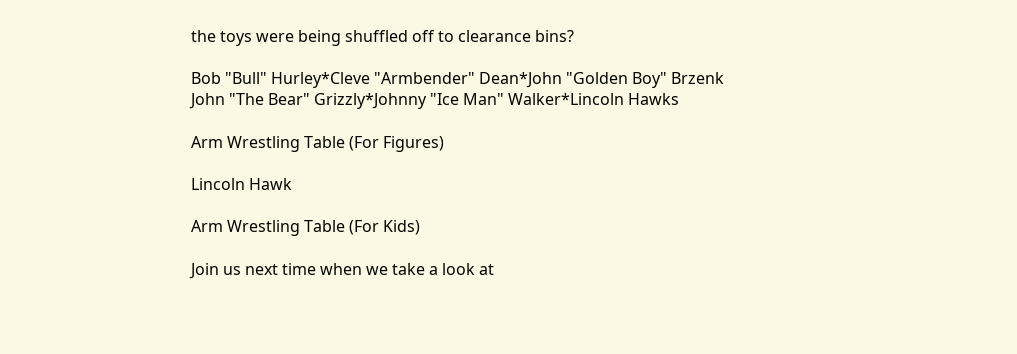the toys were being shuffled off to clearance bins?

Bob "Bull" Hurley*Cleve "Armbender" Dean*John "Golden Boy" Brzenk
John "The Bear" Grizzly*Johnny "Ice Man" Walker*Lincoln Hawks

Arm Wrestling Table (For Figures)

Lincoln Hawk

Arm Wrestling Table (For Kids)

Join us next time when we take a look at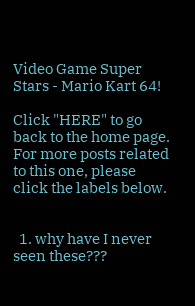Video Game Super Stars - Mario Kart 64!

Click "HERE" to go back to the home page. For more posts related to this one, please click the labels below.


  1. why have I never seen these???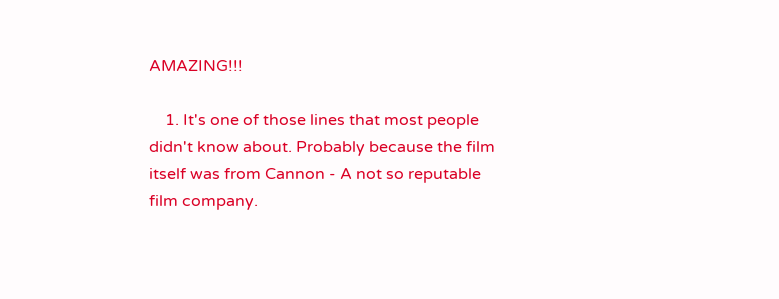AMAZING!!!

    1. It's one of those lines that most people didn't know about. Probably because the film itself was from Cannon - A not so reputable film company.